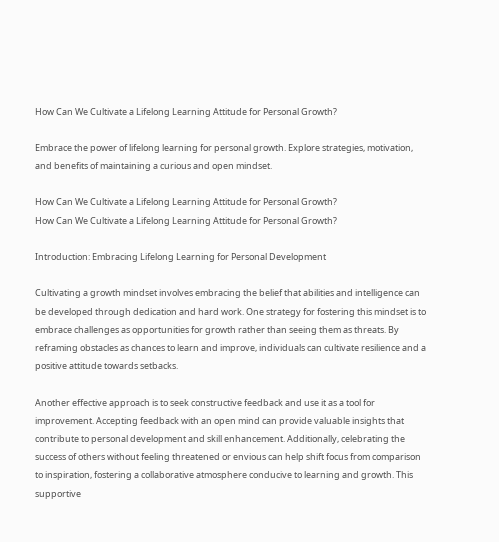How Can We Cultivate a Lifelong Learning Attitude for Personal Growth?

Embrace the power of lifelong learning for personal growth. Explore strategies, motivation, and benefits of maintaining a curious and open mindset.

How Can We Cultivate a Lifelong Learning Attitude for Personal Growth?
How Can We Cultivate a Lifelong Learning Attitude for Personal Growth?

Introduction: Embracing Lifelong Learning for Personal Development

Cultivating a growth mindset involves embracing the belief that abilities and intelligence can be developed through dedication and hard work. One strategy for fostering this mindset is to embrace challenges as opportunities for growth rather than seeing them as threats. By reframing obstacles as chances to learn and improve, individuals can cultivate resilience and a positive attitude towards setbacks.

Another effective approach is to seek constructive feedback and use it as a tool for improvement. Accepting feedback with an open mind can provide valuable insights that contribute to personal development and skill enhancement. Additionally, celebrating the success of others without feeling threatened or envious can help shift focus from comparison to inspiration, fostering a collaborative atmosphere conducive to learning and growth. This supportive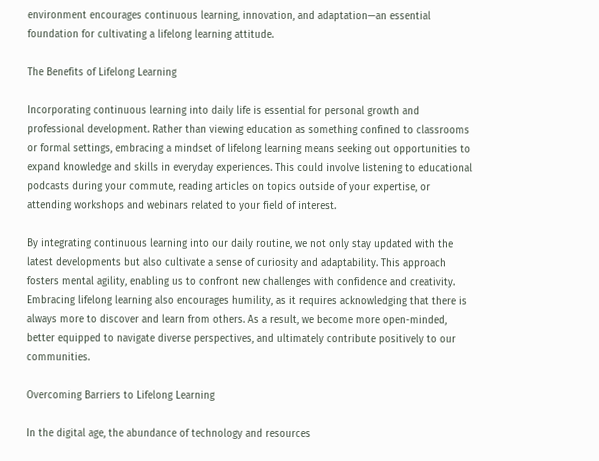environment encourages continuous learning, innovation, and adaptation—an essential foundation for cultivating a lifelong learning attitude.

The Benefits of Lifelong Learning

Incorporating continuous learning into daily life is essential for personal growth and professional development. Rather than viewing education as something confined to classrooms or formal settings, embracing a mindset of lifelong learning means seeking out opportunities to expand knowledge and skills in everyday experiences. This could involve listening to educational podcasts during your commute, reading articles on topics outside of your expertise, or attending workshops and webinars related to your field of interest.

By integrating continuous learning into our daily routine, we not only stay updated with the latest developments but also cultivate a sense of curiosity and adaptability. This approach fosters mental agility, enabling us to confront new challenges with confidence and creativity. Embracing lifelong learning also encourages humility, as it requires acknowledging that there is always more to discover and learn from others. As a result, we become more open-minded, better equipped to navigate diverse perspectives, and ultimately contribute positively to our communities.

Overcoming Barriers to Lifelong Learning

In the digital age, the abundance of technology and resources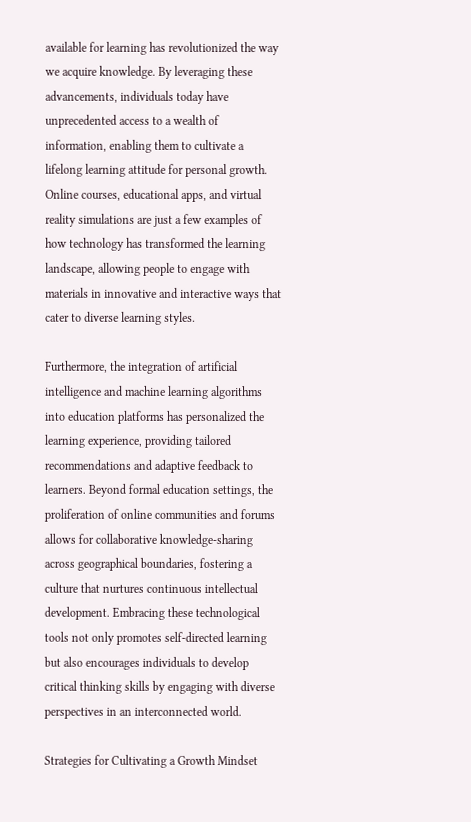available for learning has revolutionized the way we acquire knowledge. By leveraging these advancements, individuals today have unprecedented access to a wealth of information, enabling them to cultivate a lifelong learning attitude for personal growth. Online courses, educational apps, and virtual reality simulations are just a few examples of how technology has transformed the learning landscape, allowing people to engage with materials in innovative and interactive ways that cater to diverse learning styles.

Furthermore, the integration of artificial intelligence and machine learning algorithms into education platforms has personalized the learning experience, providing tailored recommendations and adaptive feedback to learners. Beyond formal education settings, the proliferation of online communities and forums allows for collaborative knowledge-sharing across geographical boundaries, fostering a culture that nurtures continuous intellectual development. Embracing these technological tools not only promotes self-directed learning but also encourages individuals to develop critical thinking skills by engaging with diverse perspectives in an interconnected world.

Strategies for Cultivating a Growth Mindset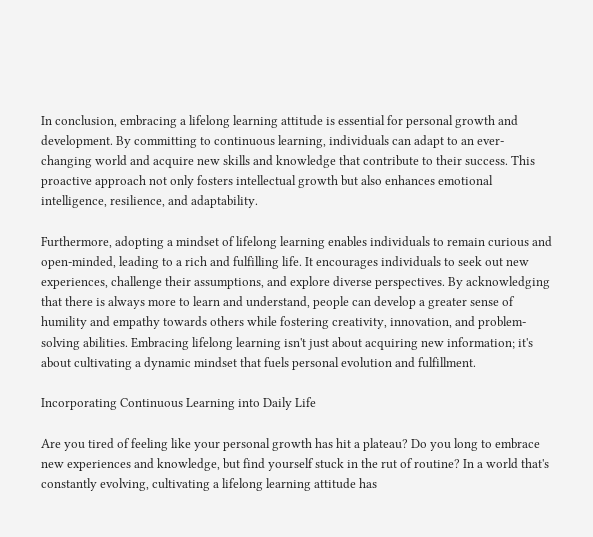In conclusion, embracing a lifelong learning attitude is essential for personal growth and development. By committing to continuous learning, individuals can adapt to an ever-changing world and acquire new skills and knowledge that contribute to their success. This proactive approach not only fosters intellectual growth but also enhances emotional intelligence, resilience, and adaptability.

Furthermore, adopting a mindset of lifelong learning enables individuals to remain curious and open-minded, leading to a rich and fulfilling life. It encourages individuals to seek out new experiences, challenge their assumptions, and explore diverse perspectives. By acknowledging that there is always more to learn and understand, people can develop a greater sense of humility and empathy towards others while fostering creativity, innovation, and problem-solving abilities. Embracing lifelong learning isn't just about acquiring new information; it's about cultivating a dynamic mindset that fuels personal evolution and fulfillment.

Incorporating Continuous Learning into Daily Life

Are you tired of feeling like your personal growth has hit a plateau? Do you long to embrace new experiences and knowledge, but find yourself stuck in the rut of routine? In a world that's constantly evolving, cultivating a lifelong learning attitude has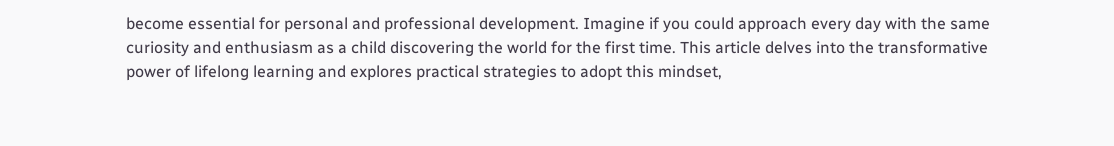become essential for personal and professional development. Imagine if you could approach every day with the same curiosity and enthusiasm as a child discovering the world for the first time. This article delves into the transformative power of lifelong learning and explores practical strategies to adopt this mindset,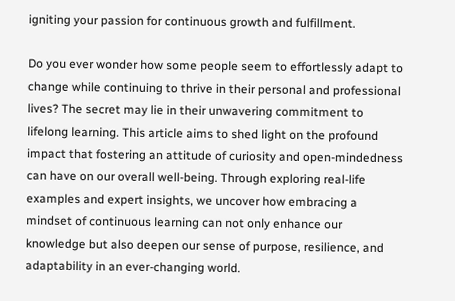igniting your passion for continuous growth and fulfillment.

Do you ever wonder how some people seem to effortlessly adapt to change while continuing to thrive in their personal and professional lives? The secret may lie in their unwavering commitment to lifelong learning. This article aims to shed light on the profound impact that fostering an attitude of curiosity and open-mindedness can have on our overall well-being. Through exploring real-life examples and expert insights, we uncover how embracing a mindset of continuous learning can not only enhance our knowledge but also deepen our sense of purpose, resilience, and adaptability in an ever-changing world.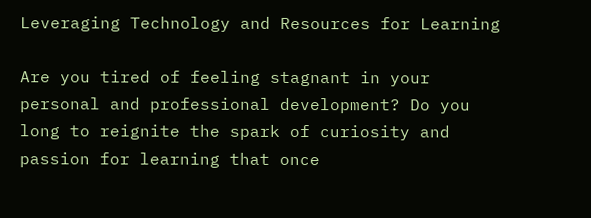Leveraging Technology and Resources for Learning

Are you tired of feeling stagnant in your personal and professional development? Do you long to reignite the spark of curiosity and passion for learning that once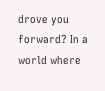drove you forward? In a world where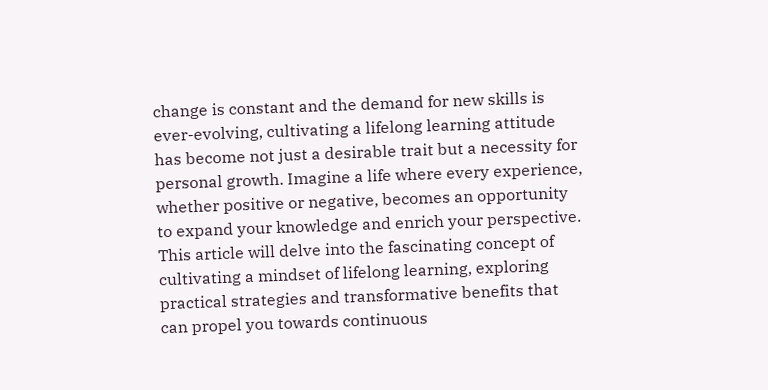change is constant and the demand for new skills is ever-evolving, cultivating a lifelong learning attitude has become not just a desirable trait but a necessity for personal growth. Imagine a life where every experience, whether positive or negative, becomes an opportunity to expand your knowledge and enrich your perspective. This article will delve into the fascinating concept of cultivating a mindset of lifelong learning, exploring practical strategies and transformative benefits that can propel you towards continuous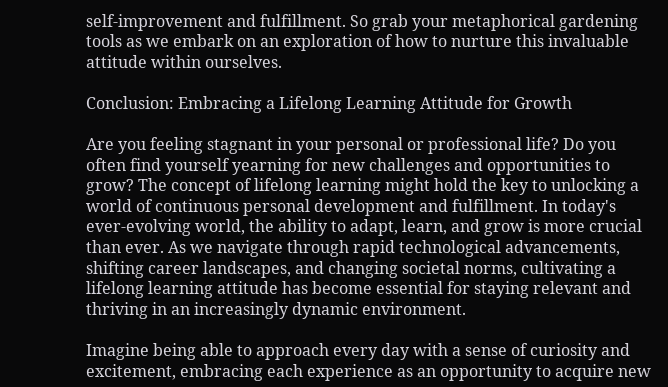self-improvement and fulfillment. So grab your metaphorical gardening tools as we embark on an exploration of how to nurture this invaluable attitude within ourselves.

Conclusion: Embracing a Lifelong Learning Attitude for Growth

Are you feeling stagnant in your personal or professional life? Do you often find yourself yearning for new challenges and opportunities to grow? The concept of lifelong learning might hold the key to unlocking a world of continuous personal development and fulfillment. In today's ever-evolving world, the ability to adapt, learn, and grow is more crucial than ever. As we navigate through rapid technological advancements, shifting career landscapes, and changing societal norms, cultivating a lifelong learning attitude has become essential for staying relevant and thriving in an increasingly dynamic environment.

Imagine being able to approach every day with a sense of curiosity and excitement, embracing each experience as an opportunity to acquire new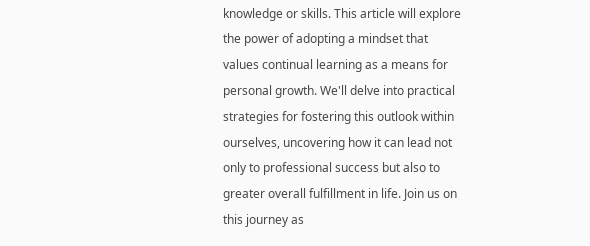knowledge or skills. This article will explore the power of adopting a mindset that values continual learning as a means for personal growth. We'll delve into practical strategies for fostering this outlook within ourselves, uncovering how it can lead not only to professional success but also to greater overall fulfillment in life. Join us on this journey as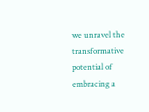we unravel the transformative potential of embracing a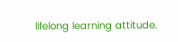lifelong learning attitude.